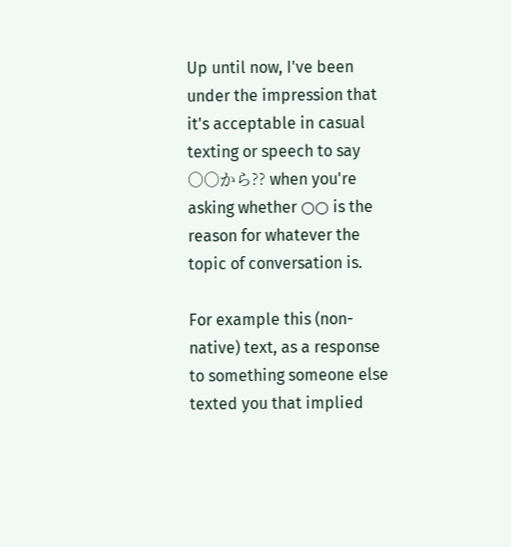Up until now, I've been under the impression that it's acceptable in casual texting or speech to say ○○から?? when you're asking whether ○○ is the reason for whatever the topic of conversation is.

For example this (non-native) text, as a response to something someone else texted you that implied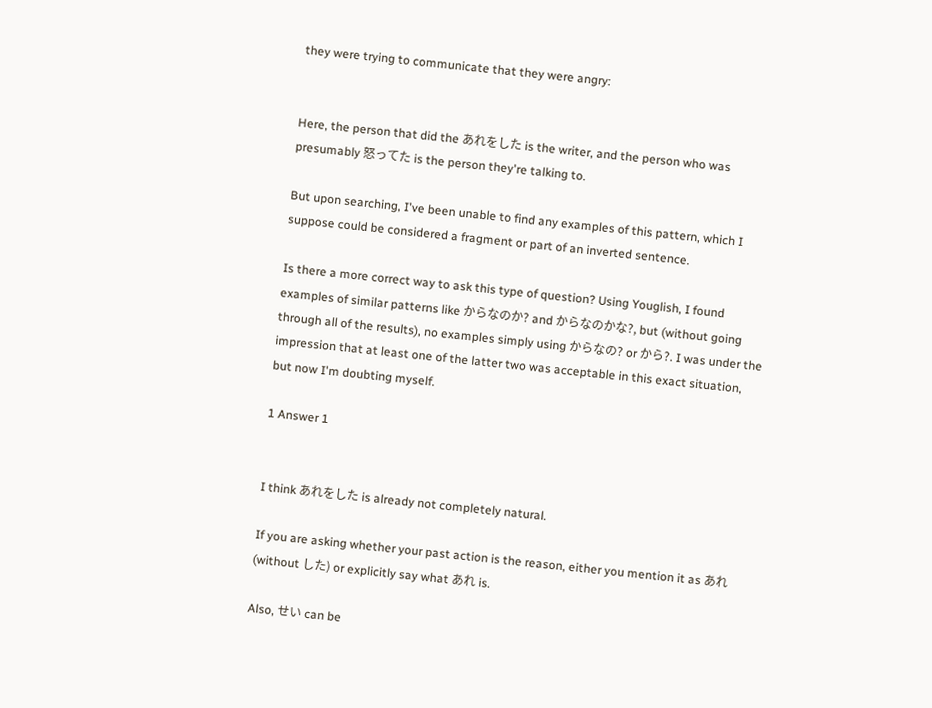they were trying to communicate that they were angry:


Here, the person that did the あれをした is the writer, and the person who was presumably 怒ってた is the person they're talking to.

But upon searching, I've been unable to find any examples of this pattern, which I suppose could be considered a fragment or part of an inverted sentence.

Is there a more correct way to ask this type of question? Using Youglish, I found examples of similar patterns like からなのか? and からなのかな?, but (without going through all of the results), no examples simply using からなの? or から?. I was under the impression that at least one of the latter two was acceptable in this exact situation, but now I'm doubting myself.

1 Answer 1


I think あれをした is already not completely natural.

If you are asking whether your past action is the reason, either you mention it as あれ (without した) or explicitly say what あれ is.

Also, せい can be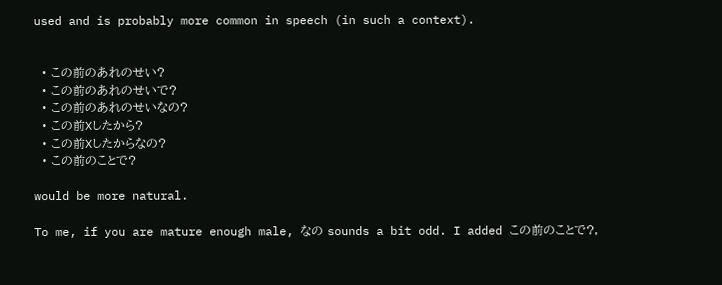used and is probably more common in speech (in such a context).


  • この前のあれのせい?
  • この前のあれのせいで?
  • この前のあれのせいなの?
  • この前Xしたから?
  • この前Xしたからなの?
  • この前のことで?

would be more natural.

To me, if you are mature enough male, なの sounds a bit odd. I added この前のことで?,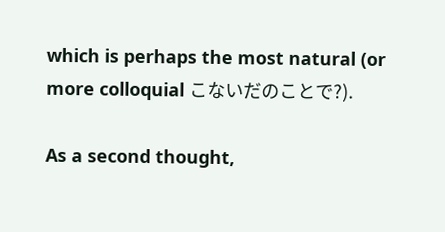which is perhaps the most natural (or more colloquial こないだのことで?).

As a second thought,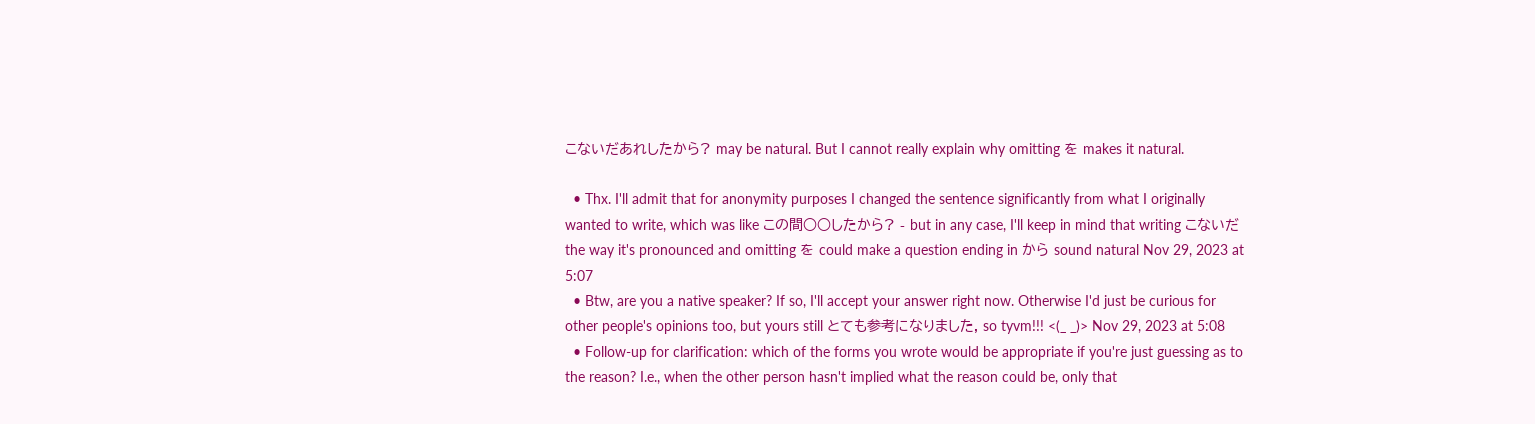こないだあれしたから? may be natural. But I cannot really explain why omitting を makes it natural.

  • Thx. I'll admit that for anonymity purposes I changed the sentence significantly from what I originally wanted to write, which was like この間○○したから? - but in any case, I'll keep in mind that writing こないだ the way it's pronounced and omitting を could make a question ending in から sound natural Nov 29, 2023 at 5:07
  • Btw, are you a native speaker? If so, I'll accept your answer right now. Otherwise I'd just be curious for other people's opinions too, but yours still とても参考になりました, so tyvm!!! <(_ _)> Nov 29, 2023 at 5:08
  • Follow-up for clarification: which of the forms you wrote would be appropriate if you're just guessing as to the reason? I.e., when the other person hasn't implied what the reason could be, only that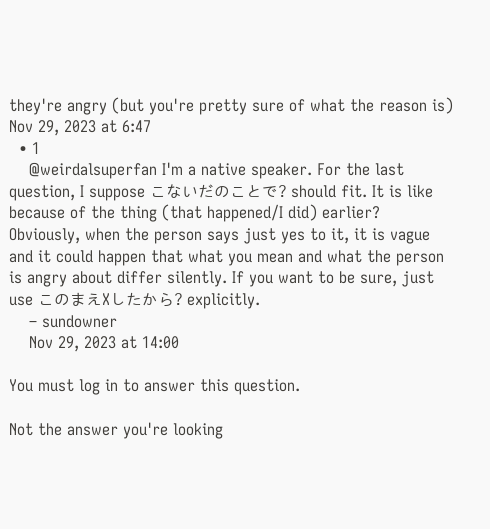they're angry (but you're pretty sure of what the reason is) Nov 29, 2023 at 6:47
  • 1
    @weirdalsuperfan I'm a native speaker. For the last question, I suppose こないだのことで? should fit. It is like because of the thing (that happened/I did) earlier? Obviously, when the person says just yes to it, it is vague and it could happen that what you mean and what the person is angry about differ silently. If you want to be sure, just use このまえXしたから? explicitly.
    – sundowner
    Nov 29, 2023 at 14:00

You must log in to answer this question.

Not the answer you're looking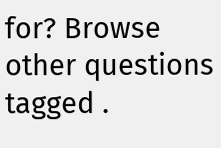for? Browse other questions tagged .